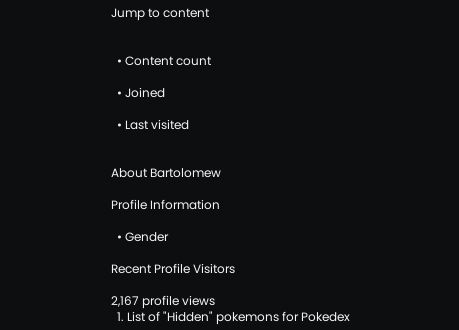Jump to content


  • Content count

  • Joined

  • Last visited


About Bartolomew

Profile Information

  • Gender

Recent Profile Visitors

2,167 profile views
  1. List of "Hidden" pokemons for Pokedex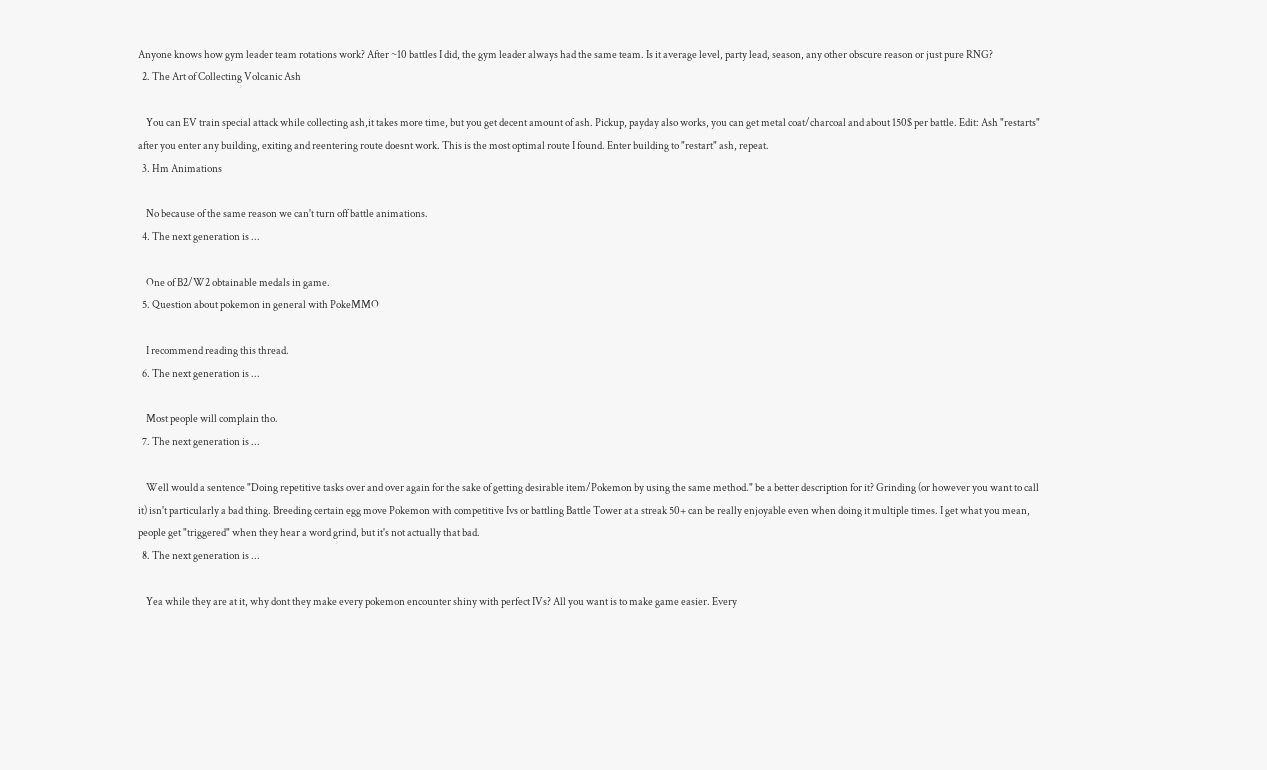Anyone knows how gym leader team rotations work? After ~10 battles I did, the gym leader always had the same team. Is it average level, party lead, season, any other obscure reason or just pure RNG?
  2. The Art of Collecting Volcanic Ash

    You can EV train special attack while collecting ash,it takes more time, but you get decent amount of ash. Pickup, payday also works, you can get metal coat/charcoal and about 150$ per battle. Edit: Ash "restarts" after you enter any building, exiting and reentering route doesnt work. This is the most optimal route I found. Enter building to "restart" ash, repeat.
  3. Hm Animations

    No because of the same reason we can't turn off battle animations.
  4. The next generation is ...

    One of B2/W2 obtainable medals in game.
  5. Question about pokemon in general with PokeMMO

    I recommend reading this thread.
  6. The next generation is ...

    Most people will complain tho.
  7. The next generation is ...

    Well would a sentence "Doing repetitive tasks over and over again for the sake of getting desirable item/Pokemon by using the same method." be a better description for it? Grinding (or however you want to call it) isn't particularly a bad thing. Breeding certain egg move Pokemon with competitive Ivs or battling Battle Tower at a streak 50+ can be really enjoyable even when doing it multiple times. I get what you mean, people get "triggered" when they hear a word grind, but it's not actually that bad.
  8. The next generation is ...

    Yea while they are at it, why dont they make every pokemon encounter shiny with perfect IVs? All you want is to make game easier. Every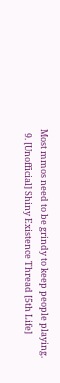Most mmos need to be grindy to keep people playing.
  9. [Unofficial] Shiny Existence Thread [5th Life]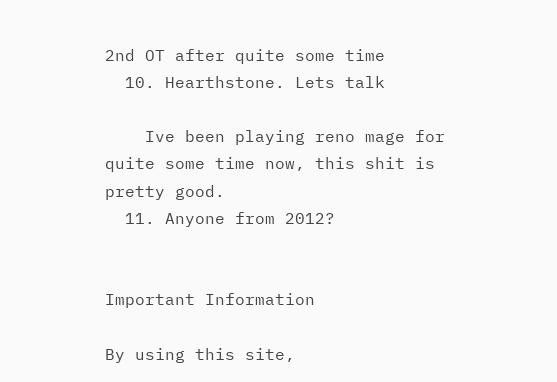2nd OT after quite some time
  10. Hearthstone. Lets talk

    Ive been playing reno mage for quite some time now, this shit is pretty good.
  11. Anyone from 2012?


Important Information

By using this site,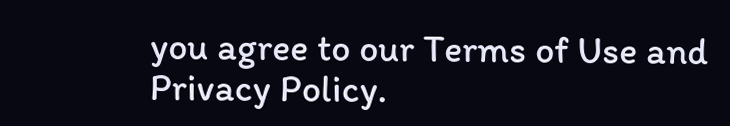you agree to our Terms of Use and Privacy Policy.